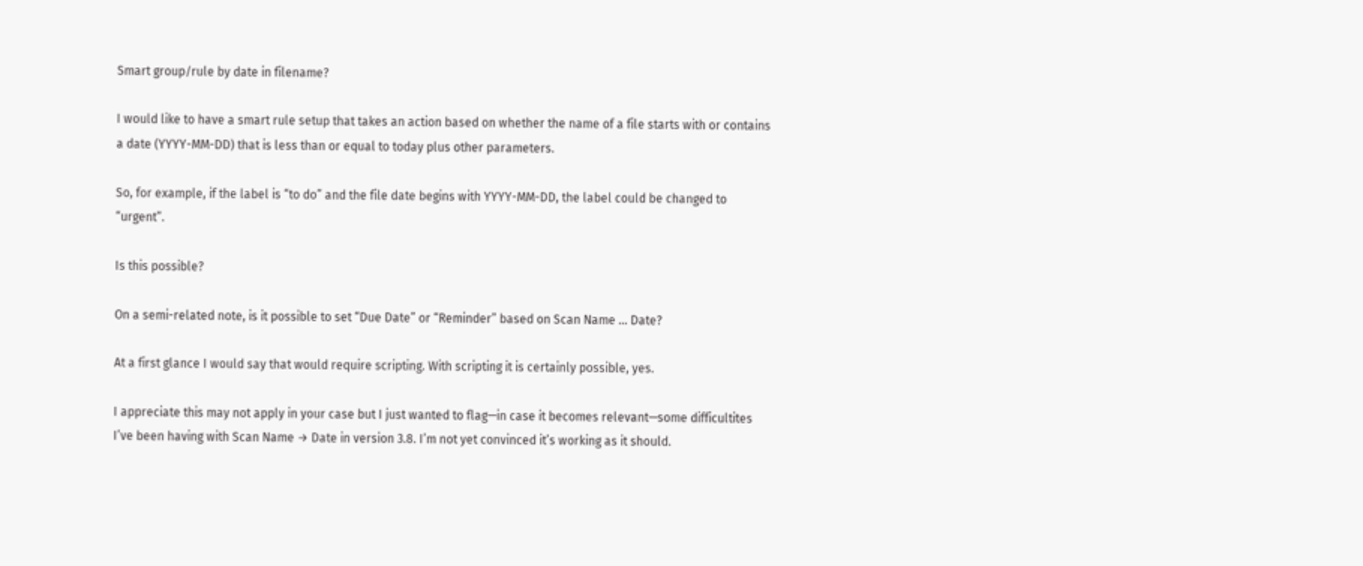Smart group/rule by date in filename?

I would like to have a smart rule setup that takes an action based on whether the name of a file starts with or contains a date (YYYY-MM-DD) that is less than or equal to today plus other parameters.

So, for example, if the label is “to do” and the file date begins with YYYY-MM-DD, the label could be changed to “urgent”.

Is this possible?

On a semi-related note, is it possible to set “Due Date” or “Reminder” based on Scan Name … Date?

At a first glance I would say that would require scripting. With scripting it is certainly possible, yes.

I appreciate this may not apply in your case but I just wanted to flag—in case it becomes relevant—some difficultites I’ve been having with Scan Name → Date in version 3.8. I’m not yet convinced it’s working as it should.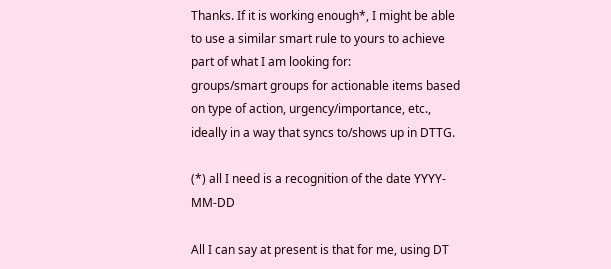Thanks. If it is working enough*, I might be able to use a similar smart rule to yours to achieve part of what I am looking for:
groups/smart groups for actionable items based on type of action, urgency/importance, etc., ideally in a way that syncs to/shows up in DTTG.

(*) all I need is a recognition of the date YYYY-MM-DD

All I can say at present is that for me, using DT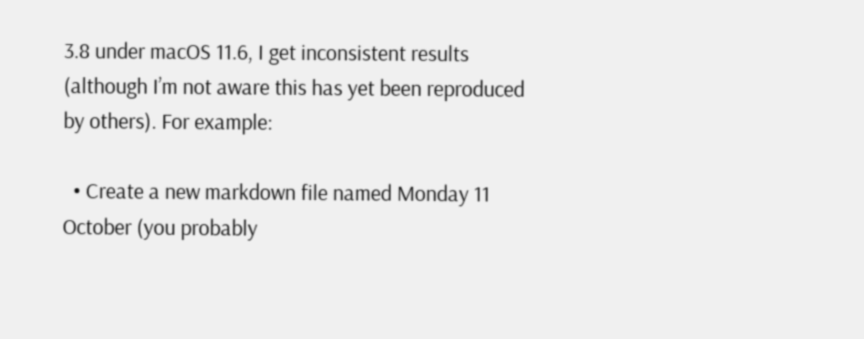3.8 under macOS 11.6, I get inconsistent results (although I’m not aware this has yet been reproduced by others). For example:

  • Create a new markdown file named Monday 11 October (you probably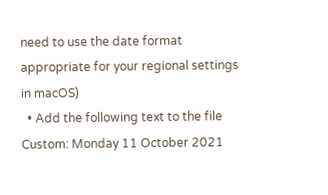need to use the date format appropriate for your regional settings in macOS)
  • Add the following text to the file Custom: Monday 11 October 2021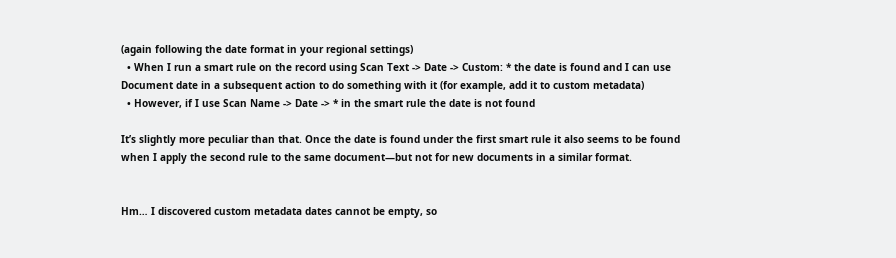(again following the date format in your regional settings)
  • When I run a smart rule on the record using Scan Text -> Date -> Custom: * the date is found and I can use Document date in a subsequent action to do something with it (for example, add it to custom metadata)
  • However, if I use Scan Name -> Date -> * in the smart rule the date is not found

It’s slightly more peculiar than that. Once the date is found under the first smart rule it also seems to be found when I apply the second rule to the same document—but not for new documents in a similar format.


Hm… I discovered custom metadata dates cannot be empty, so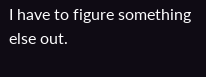I have to figure something else out.